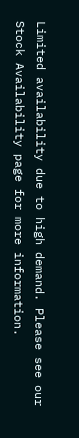Limited availability due to high demand. Please see our Stock Availability page for more information.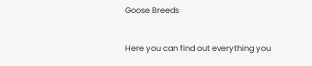Goose Breeds

Here you can find out everything you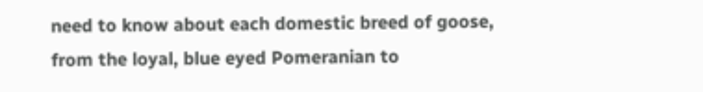need to know about each domestic breed of goose, from the loyal, blue eyed Pomeranian to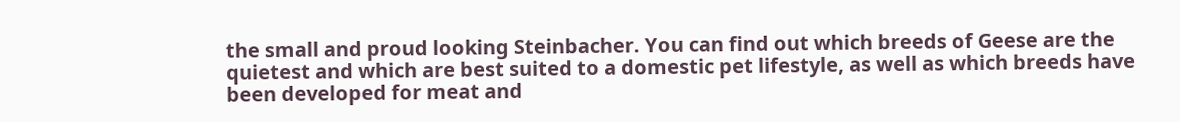the small and proud looking Steinbacher. You can find out which breeds of Geese are the quietest and which are best suited to a domestic pet lifestyle, as well as which breeds have been developed for meat and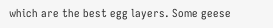which are the best egg layers. Some geese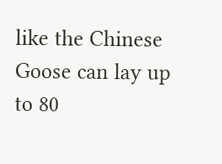like the Chinese Goose can lay up to 80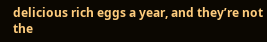delicious rich eggs a year, and they’re not the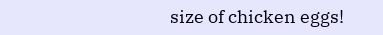size of chicken eggs!